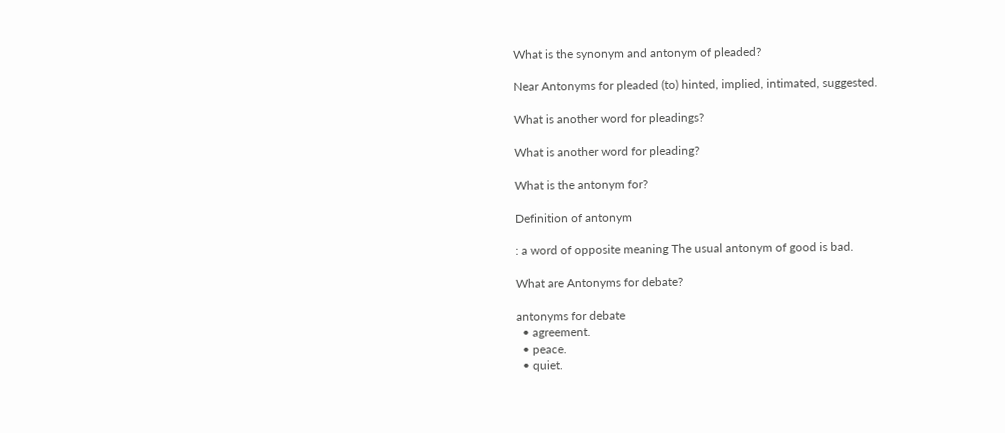What is the synonym and antonym of pleaded?

Near Antonyms for pleaded (to) hinted, implied, intimated, suggested.

What is another word for pleadings?

What is another word for pleading?

What is the antonym for?

Definition of antonym

: a word of opposite meaning The usual antonym of good is bad.

What are Antonyms for debate?

antonyms for debate
  • agreement.
  • peace.
  • quiet.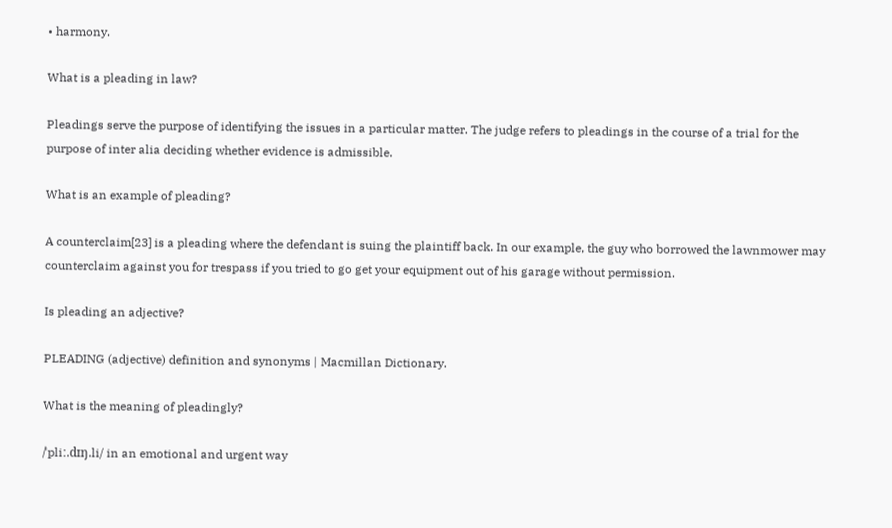• harmony.

What is a pleading in law?

Pleadings serve the purpose of identifying the issues in a particular matter. The judge refers to pleadings in the course of a trial for the purpose of inter alia deciding whether evidence is admissible.

What is an example of pleading?

A counterclaim[23] is a pleading where the defendant is suing the plaintiff back. In our example, the guy who borrowed the lawnmower may counterclaim against you for trespass if you tried to go get your equipment out of his garage without permission.

Is pleading an adjective?

PLEADING (adjective) definition and synonyms | Macmillan Dictionary.

What is the meaning of pleadingly?

/ˈpliː.dɪŋ.li/ in an emotional and urgent way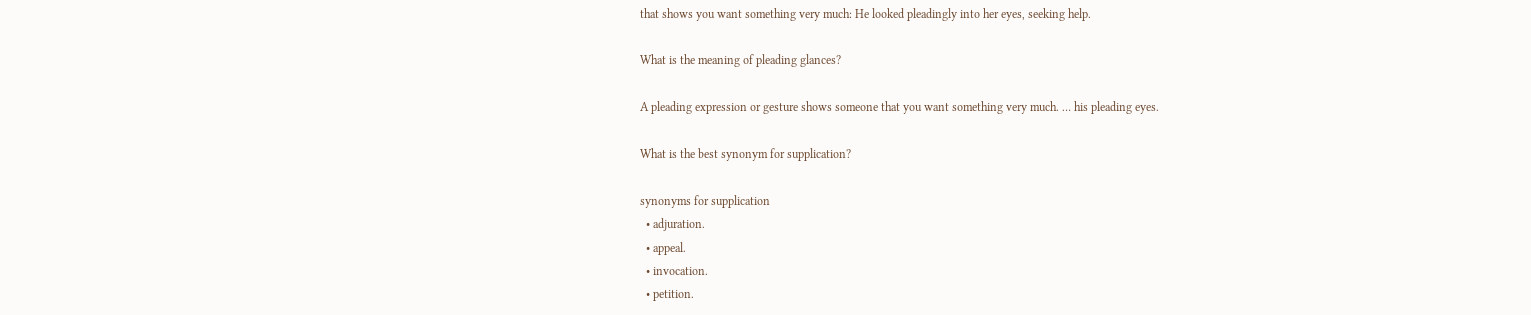that shows you want something very much: He looked pleadingly into her eyes, seeking help.

What is the meaning of pleading glances?

A pleading expression or gesture shows someone that you want something very much. … his pleading eyes.

What is the best synonym for supplication?

synonyms for supplication
  • adjuration.
  • appeal.
  • invocation.
  • petition.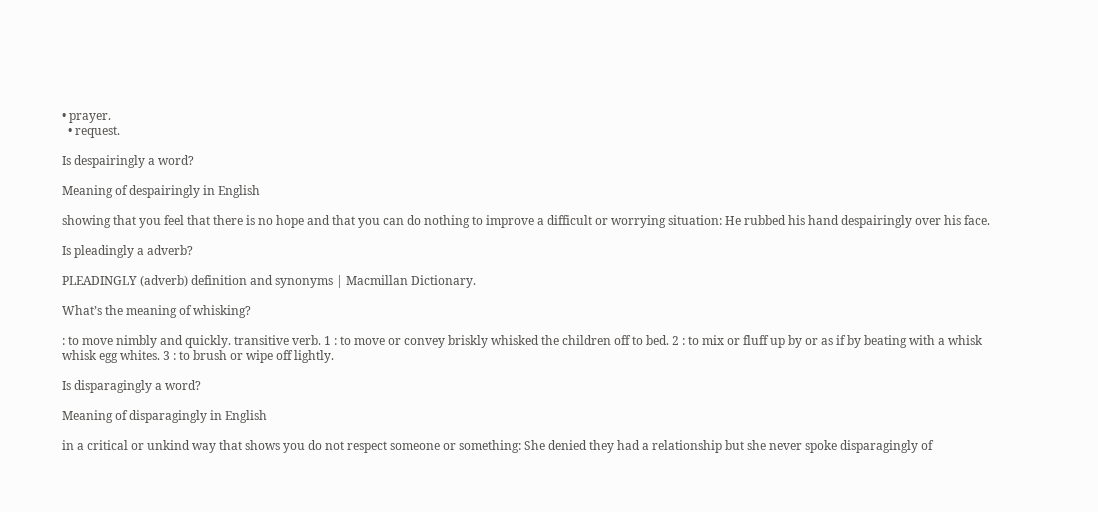• prayer.
  • request.

Is despairingly a word?

Meaning of despairingly in English

showing that you feel that there is no hope and that you can do nothing to improve a difficult or worrying situation: He rubbed his hand despairingly over his face.

Is pleadingly a adverb?

PLEADINGLY (adverb) definition and synonyms | Macmillan Dictionary.

What’s the meaning of whisking?

: to move nimbly and quickly. transitive verb. 1 : to move or convey briskly whisked the children off to bed. 2 : to mix or fluff up by or as if by beating with a whisk whisk egg whites. 3 : to brush or wipe off lightly.

Is disparagingly a word?

Meaning of disparagingly in English

in a critical or unkind way that shows you do not respect someone or something: She denied they had a relationship but she never spoke disparagingly of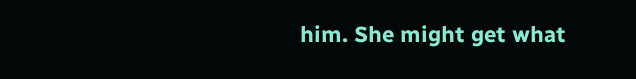him. She might get what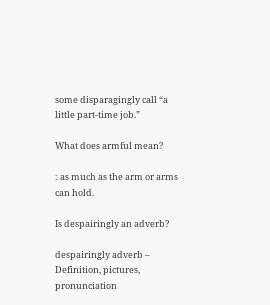some disparagingly call “a little part-time job.”

What does armful mean?

: as much as the arm or arms can hold.

Is despairingly an adverb?

despairingly adverb – Definition, pictures, pronunciation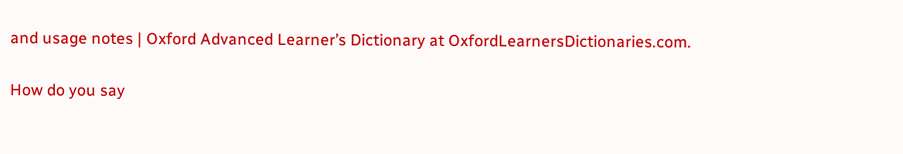and usage notes | Oxford Advanced Learner’s Dictionary at OxfordLearnersDictionaries.com.

How do you say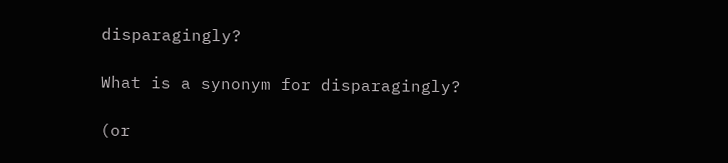disparagingly?

What is a synonym for disparagingly?

(or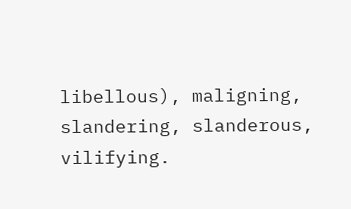libellous), maligning, slandering, slanderous, vilifying.